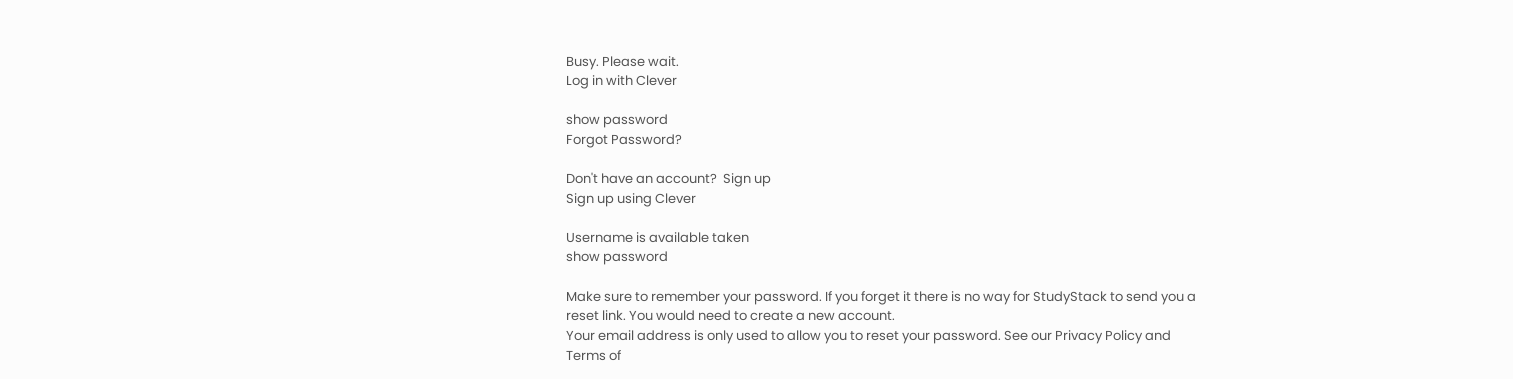Busy. Please wait.
Log in with Clever

show password
Forgot Password?

Don't have an account?  Sign up
Sign up using Clever

Username is available taken
show password

Make sure to remember your password. If you forget it there is no way for StudyStack to send you a reset link. You would need to create a new account.
Your email address is only used to allow you to reset your password. See our Privacy Policy and Terms of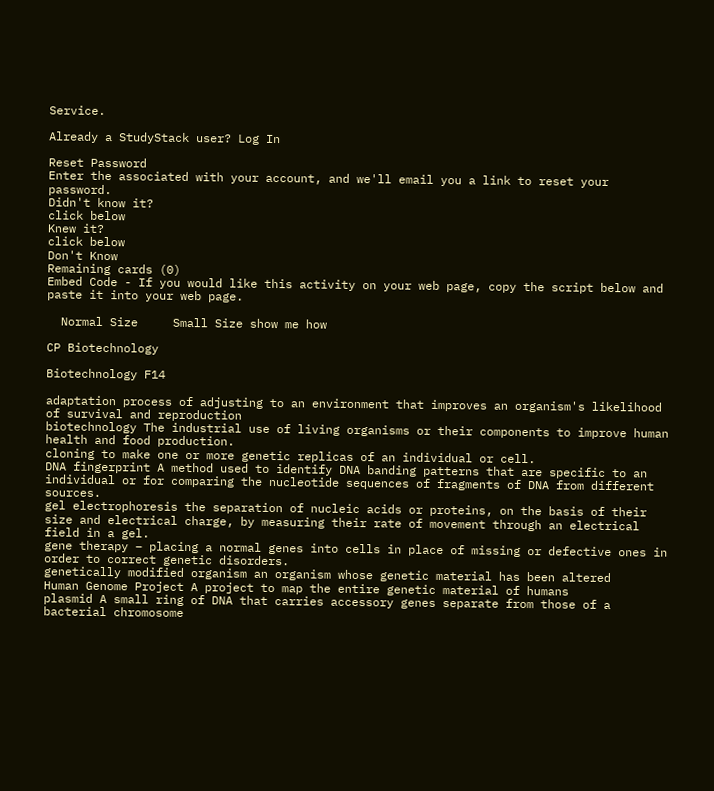Service.

Already a StudyStack user? Log In

Reset Password
Enter the associated with your account, and we'll email you a link to reset your password.
Didn't know it?
click below
Knew it?
click below
Don't Know
Remaining cards (0)
Embed Code - If you would like this activity on your web page, copy the script below and paste it into your web page.

  Normal Size     Small Size show me how

CP Biotechnology

Biotechnology F14

adaptation process of adjusting to an environment that improves an organism's likelihood of survival and reproduction
biotechnology The industrial use of living organisms or their components to improve human health and food production.
cloning to make one or more genetic replicas of an individual or cell.
DNA fingerprint A method used to identify DNA banding patterns that are specific to an individual or for comparing the nucleotide sequences of fragments of DNA from different sources.
gel electrophoresis the separation of nucleic acids or proteins, on the basis of their size and electrical charge, by measuring their rate of movement through an electrical field in a gel.
gene therapy – placing a normal genes into cells in place of missing or defective ones in order to correct genetic disorders.
genetically modified organism an organism whose genetic material has been altered
Human Genome Project A project to map the entire genetic material of humans
plasmid A small ring of DNA that carries accessory genes separate from those of a bacterial chromosome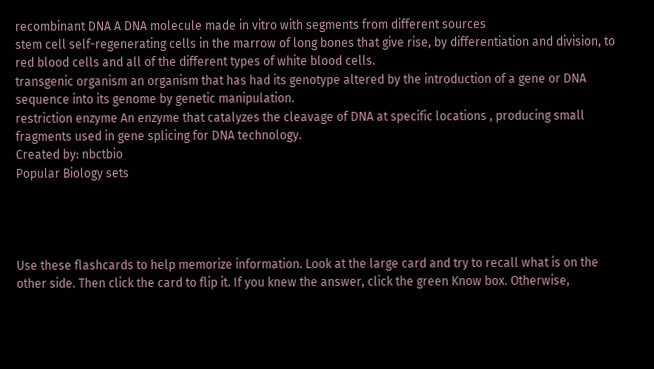recombinant DNA A DNA molecule made in vitro with segments from different sources
stem cell self-regenerating cells in the marrow of long bones that give rise, by differentiation and division, to red blood cells and all of the different types of white blood cells.
transgenic organism an organism that has had its genotype altered by the introduction of a gene or DNA sequence into its genome by genetic manipulation.
restriction enzyme An enzyme that catalyzes the cleavage of DNA at specific locations , producing small fragments used in gene splicing for DNA technology.
Created by: nbctbio
Popular Biology sets




Use these flashcards to help memorize information. Look at the large card and try to recall what is on the other side. Then click the card to flip it. If you knew the answer, click the green Know box. Otherwise,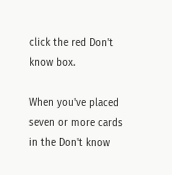click the red Don't know box.

When you've placed seven or more cards in the Don't know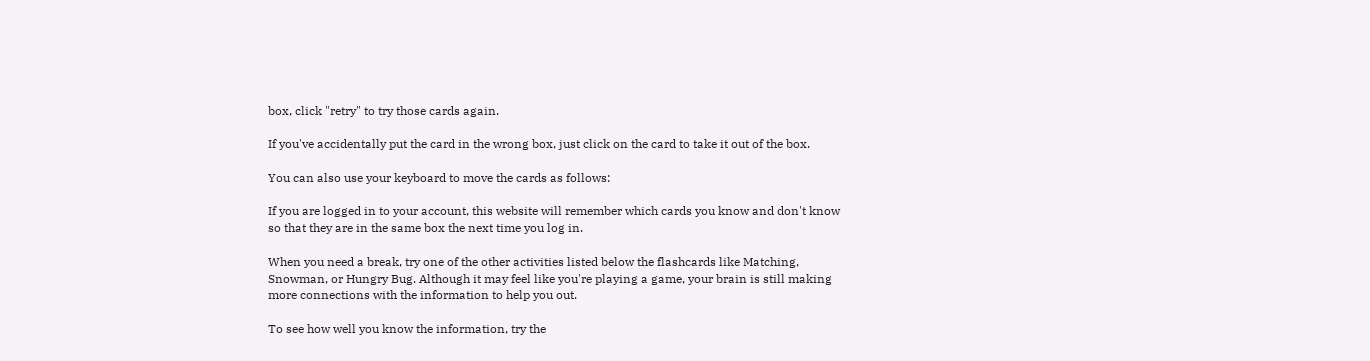box, click "retry" to try those cards again.

If you've accidentally put the card in the wrong box, just click on the card to take it out of the box.

You can also use your keyboard to move the cards as follows:

If you are logged in to your account, this website will remember which cards you know and don't know so that they are in the same box the next time you log in.

When you need a break, try one of the other activities listed below the flashcards like Matching, Snowman, or Hungry Bug. Although it may feel like you're playing a game, your brain is still making more connections with the information to help you out.

To see how well you know the information, try the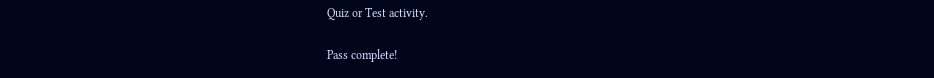Quiz or Test activity.

Pass complete!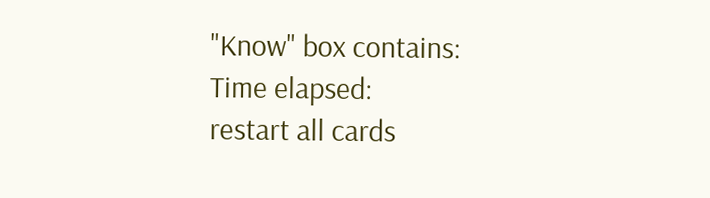"Know" box contains:
Time elapsed:
restart all cards